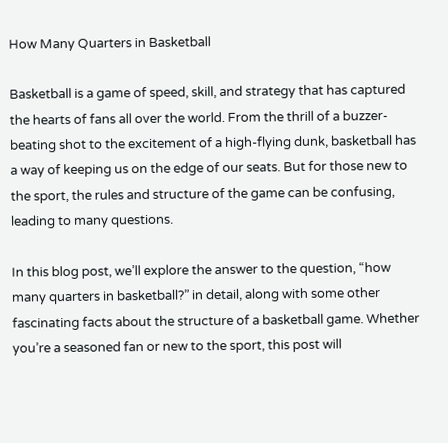How Many Quarters in Basketball

Basketball is a game of speed, skill, and strategy that has captured the hearts of fans all over the world. From the thrill of a buzzer-beating shot to the excitement of a high-flying dunk, basketball has a way of keeping us on the edge of our seats. But for those new to the sport, the rules and structure of the game can be confusing, leading to many questions.

In this blog post, we’ll explore the answer to the question, “how many quarters in basketball?” in detail, along with some other fascinating facts about the structure of a basketball game. Whether you’re a seasoned fan or new to the sport, this post will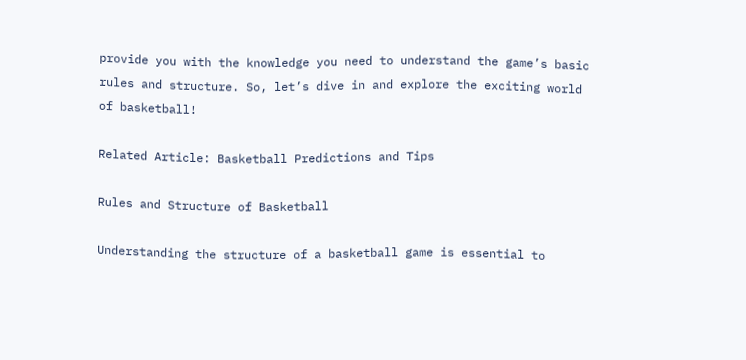provide you with the knowledge you need to understand the game’s basic rules and structure. So, let’s dive in and explore the exciting world of basketball!

Related Article: Basketball Predictions and Tips

Rules and Structure of Basketball

Understanding the structure of a basketball game is essential to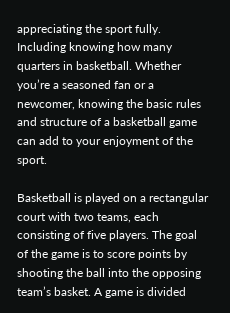appreciating the sport fully. Including knowing how many quarters in basketball. Whether you’re a seasoned fan or a newcomer, knowing the basic rules and structure of a basketball game can add to your enjoyment of the sport.

Basketball is played on a rectangular court with two teams, each consisting of five players. The goal of the game is to score points by shooting the ball into the opposing team’s basket. A game is divided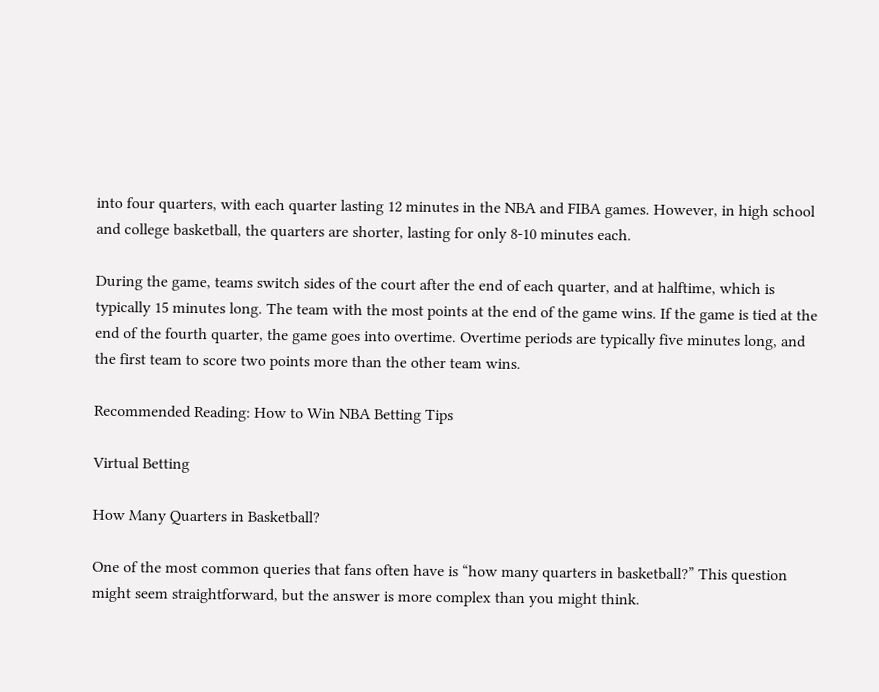into four quarters, with each quarter lasting 12 minutes in the NBA and FIBA games. However, in high school and college basketball, the quarters are shorter, lasting for only 8-10 minutes each.

During the game, teams switch sides of the court after the end of each quarter, and at halftime, which is typically 15 minutes long. The team with the most points at the end of the game wins. If the game is tied at the end of the fourth quarter, the game goes into overtime. Overtime periods are typically five minutes long, and the first team to score two points more than the other team wins.

Recommended Reading: How to Win NBA Betting Tips

Virtual Betting

How Many Quarters in Basketball?

One of the most common queries that fans often have is “how many quarters in basketball?” This question might seem straightforward, but the answer is more complex than you might think.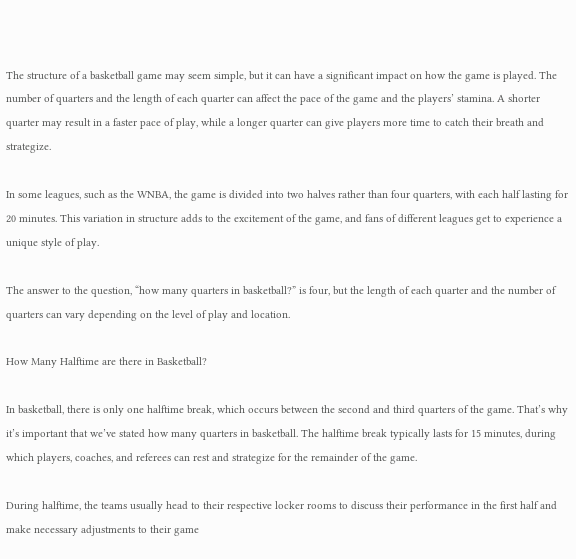The structure of a basketball game may seem simple, but it can have a significant impact on how the game is played. The number of quarters and the length of each quarter can affect the pace of the game and the players’ stamina. A shorter quarter may result in a faster pace of play, while a longer quarter can give players more time to catch their breath and strategize.

In some leagues, such as the WNBA, the game is divided into two halves rather than four quarters, with each half lasting for 20 minutes. This variation in structure adds to the excitement of the game, and fans of different leagues get to experience a unique style of play.

The answer to the question, “how many quarters in basketball?” is four, but the length of each quarter and the number of quarters can vary depending on the level of play and location.

How Many Halftime are there in Basketball?

In basketball, there is only one halftime break, which occurs between the second and third quarters of the game. That’s why it’s important that we’ve stated how many quarters in basketball. The halftime break typically lasts for 15 minutes, during which players, coaches, and referees can rest and strategize for the remainder of the game.

During halftime, the teams usually head to their respective locker rooms to discuss their performance in the first half and make necessary adjustments to their game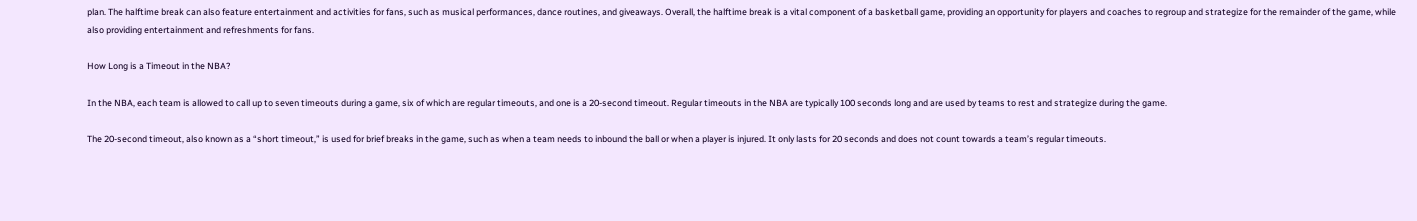plan. The halftime break can also feature entertainment and activities for fans, such as musical performances, dance routines, and giveaways. Overall, the halftime break is a vital component of a basketball game, providing an opportunity for players and coaches to regroup and strategize for the remainder of the game, while also providing entertainment and refreshments for fans.

How Long is a Timeout in the NBA?

In the NBA, each team is allowed to call up to seven timeouts during a game, six of which are regular timeouts, and one is a 20-second timeout. Regular timeouts in the NBA are typically 100 seconds long and are used by teams to rest and strategize during the game.

The 20-second timeout, also known as a “short timeout,” is used for brief breaks in the game, such as when a team needs to inbound the ball or when a player is injured. It only lasts for 20 seconds and does not count towards a team’s regular timeouts.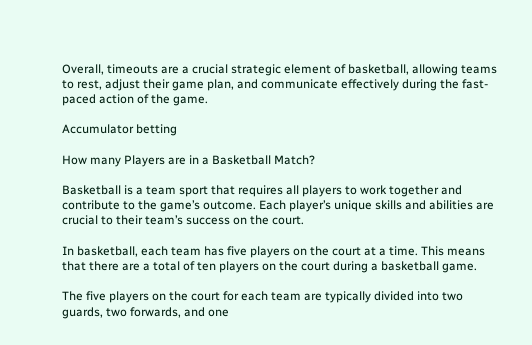Overall, timeouts are a crucial strategic element of basketball, allowing teams to rest, adjust their game plan, and communicate effectively during the fast-paced action of the game.

Accumulator betting

How many Players are in a Basketball Match?

Basketball is a team sport that requires all players to work together and contribute to the game’s outcome. Each player’s unique skills and abilities are crucial to their team’s success on the court.

In basketball, each team has five players on the court at a time. This means that there are a total of ten players on the court during a basketball game.

The five players on the court for each team are typically divided into two guards, two forwards, and one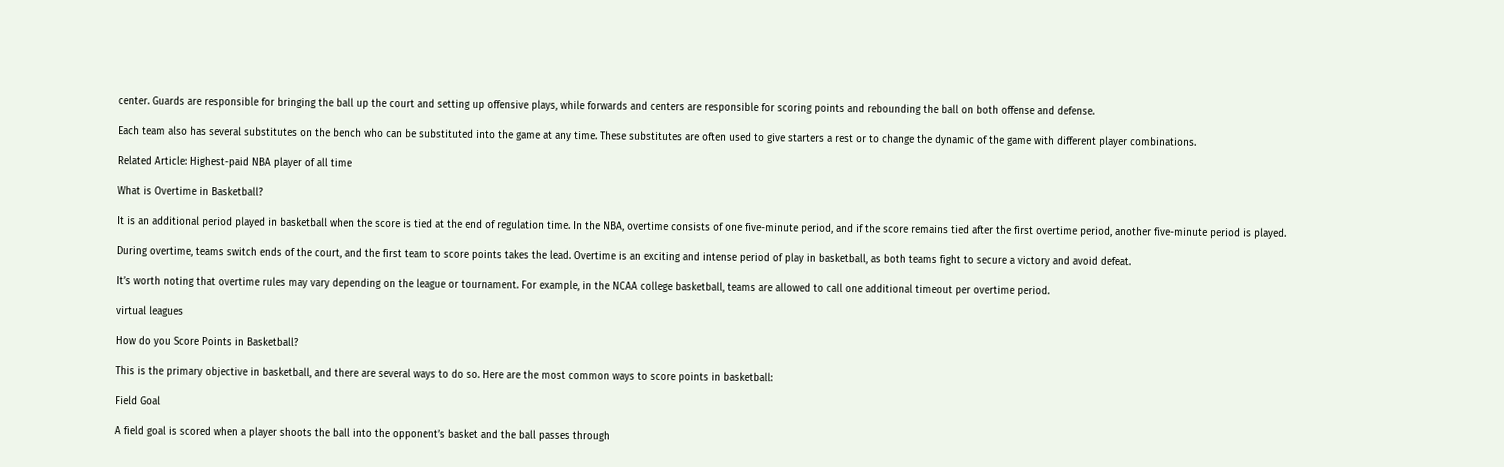center. Guards are responsible for bringing the ball up the court and setting up offensive plays, while forwards and centers are responsible for scoring points and rebounding the ball on both offense and defense.

Each team also has several substitutes on the bench who can be substituted into the game at any time. These substitutes are often used to give starters a rest or to change the dynamic of the game with different player combinations.

Related Article: Highest-paid NBA player of all time

What is Overtime in Basketball?

It is an additional period played in basketball when the score is tied at the end of regulation time. In the NBA, overtime consists of one five-minute period, and if the score remains tied after the first overtime period, another five-minute period is played.

During overtime, teams switch ends of the court, and the first team to score points takes the lead. Overtime is an exciting and intense period of play in basketball, as both teams fight to secure a victory and avoid defeat.

It’s worth noting that overtime rules may vary depending on the league or tournament. For example, in the NCAA college basketball, teams are allowed to call one additional timeout per overtime period.

virtual leagues

How do you Score Points in Basketball?

This is the primary objective in basketball, and there are several ways to do so. Here are the most common ways to score points in basketball:

Field Goal

A field goal is scored when a player shoots the ball into the opponent’s basket and the ball passes through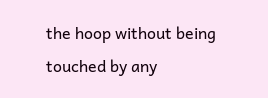the hoop without being touched by any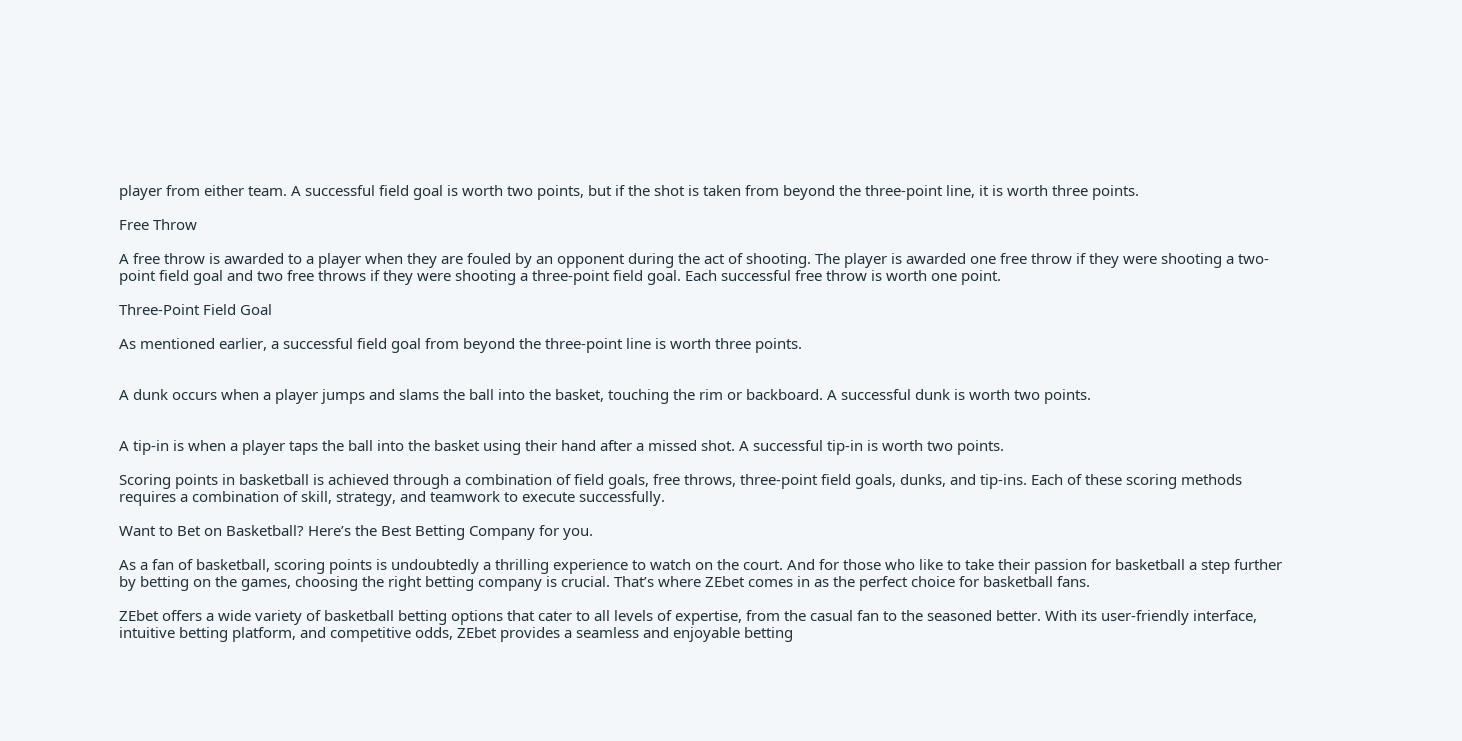player from either team. A successful field goal is worth two points, but if the shot is taken from beyond the three-point line, it is worth three points.

Free Throw

A free throw is awarded to a player when they are fouled by an opponent during the act of shooting. The player is awarded one free throw if they were shooting a two-point field goal and two free throws if they were shooting a three-point field goal. Each successful free throw is worth one point.

Three-Point Field Goal

As mentioned earlier, a successful field goal from beyond the three-point line is worth three points.


A dunk occurs when a player jumps and slams the ball into the basket, touching the rim or backboard. A successful dunk is worth two points.


A tip-in is when a player taps the ball into the basket using their hand after a missed shot. A successful tip-in is worth two points.

Scoring points in basketball is achieved through a combination of field goals, free throws, three-point field goals, dunks, and tip-ins. Each of these scoring methods requires a combination of skill, strategy, and teamwork to execute successfully.

Want to Bet on Basketball? Here’s the Best Betting Company for you.

As a fan of basketball, scoring points is undoubtedly a thrilling experience to watch on the court. And for those who like to take their passion for basketball a step further by betting on the games, choosing the right betting company is crucial. That’s where ZEbet comes in as the perfect choice for basketball fans.

ZEbet offers a wide variety of basketball betting options that cater to all levels of expertise, from the casual fan to the seasoned better. With its user-friendly interface, intuitive betting platform, and competitive odds, ZEbet provides a seamless and enjoyable betting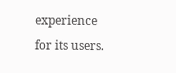experience for its users.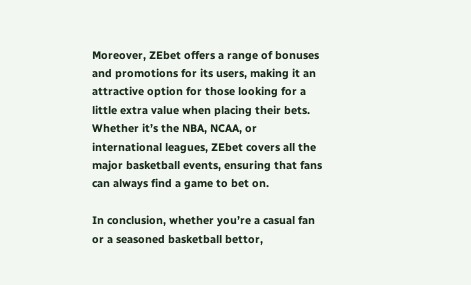Moreover, ZEbet offers a range of bonuses and promotions for its users, making it an attractive option for those looking for a little extra value when placing their bets. Whether it’s the NBA, NCAA, or international leagues, ZEbet covers all the major basketball events, ensuring that fans can always find a game to bet on.

In conclusion, whether you’re a casual fan or a seasoned basketball bettor,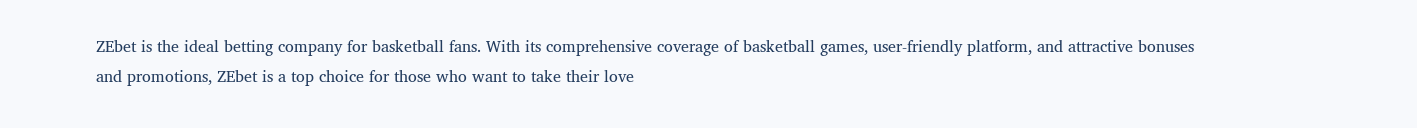ZEbet is the ideal betting company for basketball fans. With its comprehensive coverage of basketball games, user-friendly platform, and attractive bonuses and promotions, ZEbet is a top choice for those who want to take their love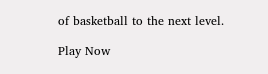of basketball to the next level.

Play Now